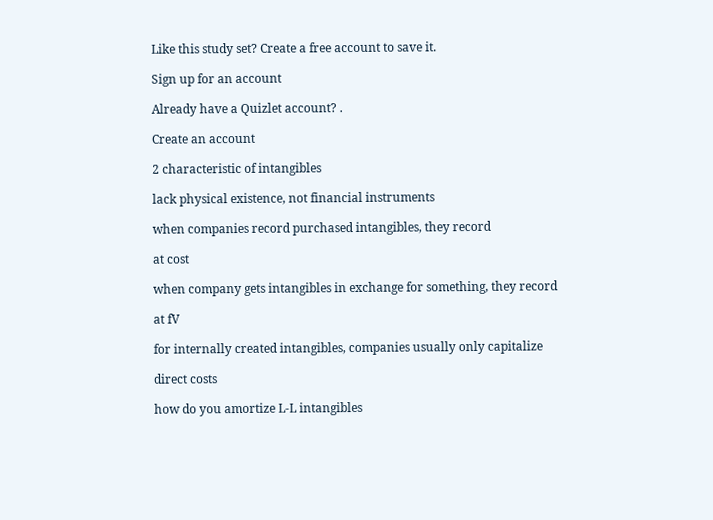Like this study set? Create a free account to save it.

Sign up for an account

Already have a Quizlet account? .

Create an account

2 characteristic of intangibles

lack physical existence, not financial instruments

when companies record purchased intangibles, they record

at cost

when company gets intangibles in exchange for something, they record

at fV

for internally created intangibles, companies usually only capitalize

direct costs

how do you amortize L-L intangibles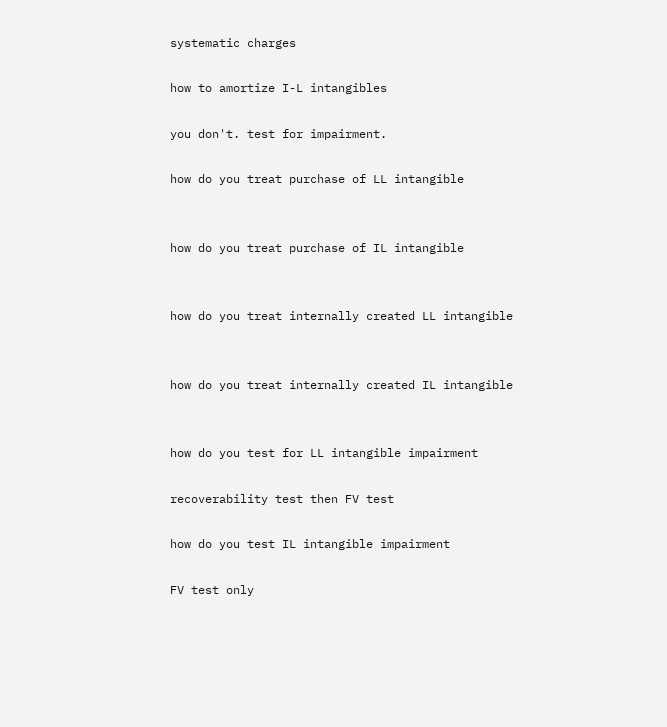systematic charges

how to amortize I-L intangibles

you don't. test for impairment.

how do you treat purchase of LL intangible


how do you treat purchase of IL intangible


how do you treat internally created LL intangible


how do you treat internally created IL intangible


how do you test for LL intangible impairment

recoverability test then FV test

how do you test IL intangible impairment

FV test only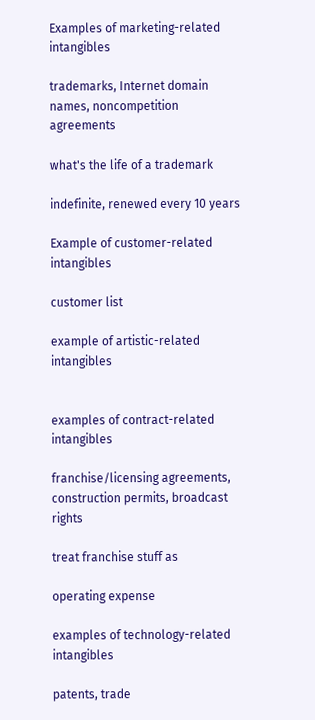Examples of marketing-related intangibles

trademarks, Internet domain names, noncompetition agreements

what's the life of a trademark

indefinite, renewed every 10 years

Example of customer-related intangibles

customer list

example of artistic-related intangibles


examples of contract-related intangibles

franchise/licensing agreements, construction permits, broadcast rights

treat franchise stuff as

operating expense

examples of technology-related intangibles

patents, trade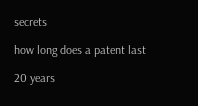secrets

how long does a patent last

20 years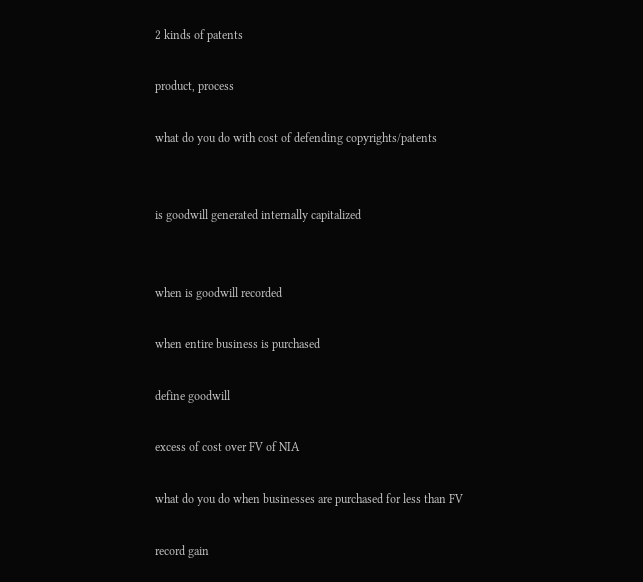2 kinds of patents

product, process

what do you do with cost of defending copyrights/patents


is goodwill generated internally capitalized


when is goodwill recorded

when entire business is purchased

define goodwill

excess of cost over FV of NIA

what do you do when businesses are purchased for less than FV

record gain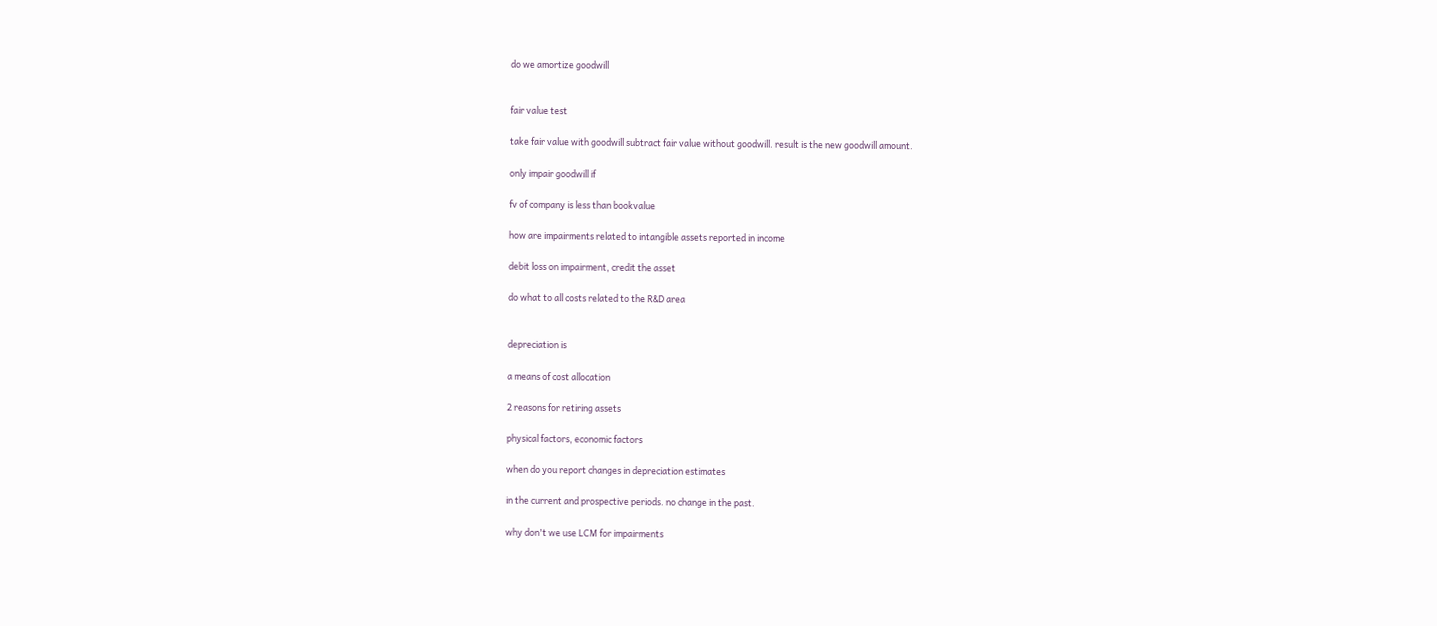do we amortize goodwill


fair value test

take fair value with goodwill subtract fair value without goodwill. result is the new goodwill amount.

only impair goodwill if

fv of company is less than bookvalue

how are impairments related to intangible assets reported in income

debit loss on impairment, credit the asset

do what to all costs related to the R&D area


depreciation is

a means of cost allocation

2 reasons for retiring assets

physical factors, economic factors

when do you report changes in depreciation estimates

in the current and prospective periods. no change in the past.

why don't we use LCM for impairments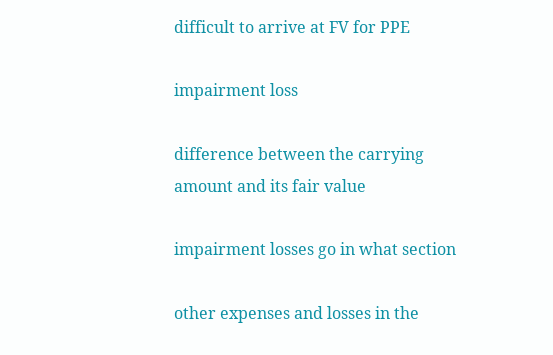difficult to arrive at FV for PPE

impairment loss

difference between the carrying amount and its fair value

impairment losses go in what section

other expenses and losses in the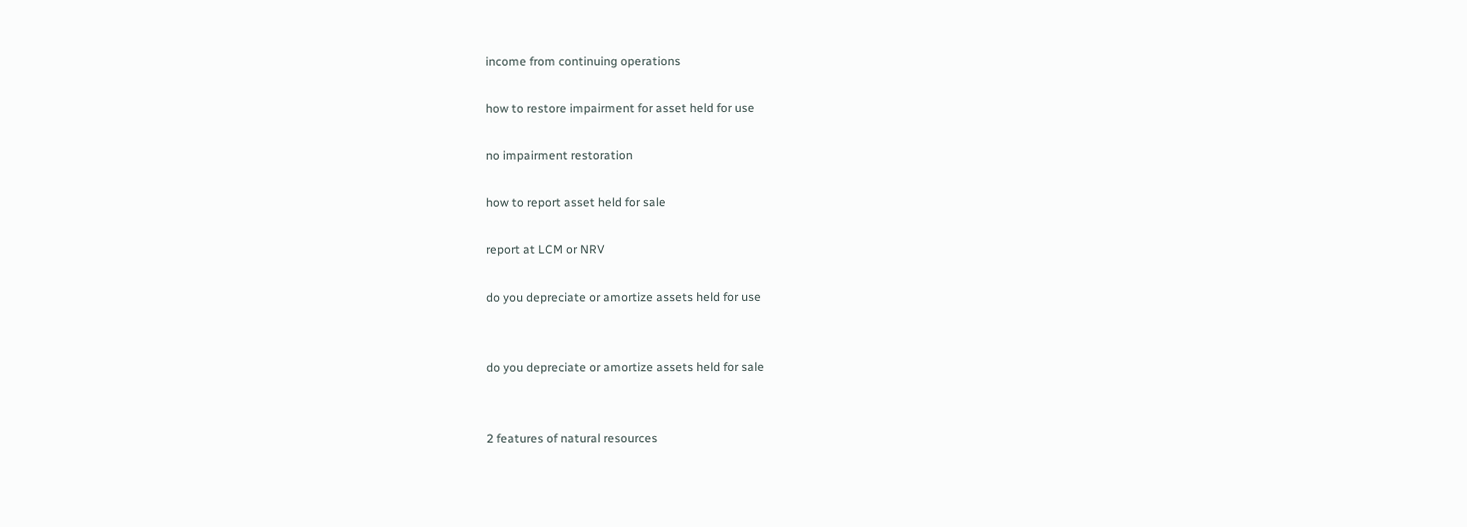income from continuing operations

how to restore impairment for asset held for use

no impairment restoration

how to report asset held for sale

report at LCM or NRV

do you depreciate or amortize assets held for use


do you depreciate or amortize assets held for sale


2 features of natural resources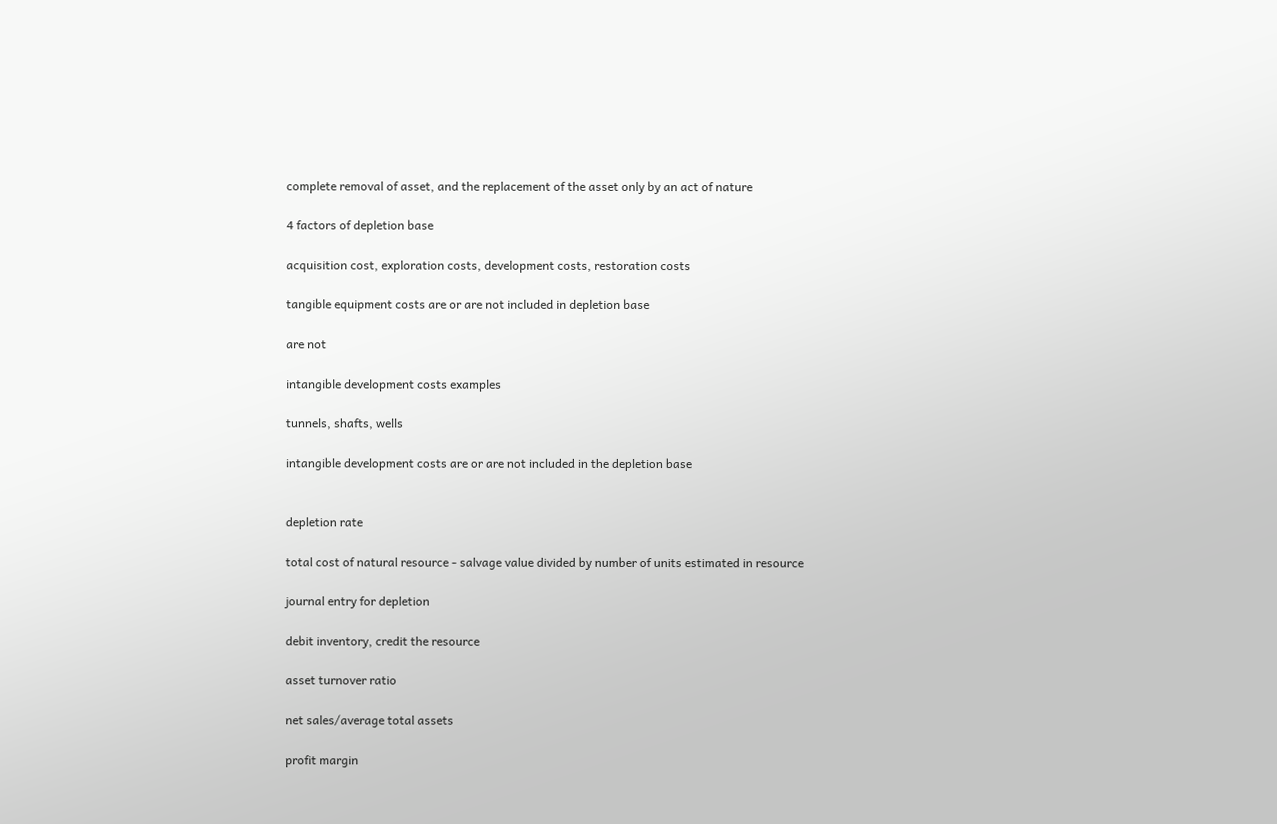complete removal of asset, and the replacement of the asset only by an act of nature

4 factors of depletion base

acquisition cost, exploration costs, development costs, restoration costs

tangible equipment costs are or are not included in depletion base

are not

intangible development costs examples

tunnels, shafts, wells

intangible development costs are or are not included in the depletion base


depletion rate

total cost of natural resource - salvage value divided by number of units estimated in resource

journal entry for depletion

debit inventory, credit the resource

asset turnover ratio

net sales/average total assets

profit margin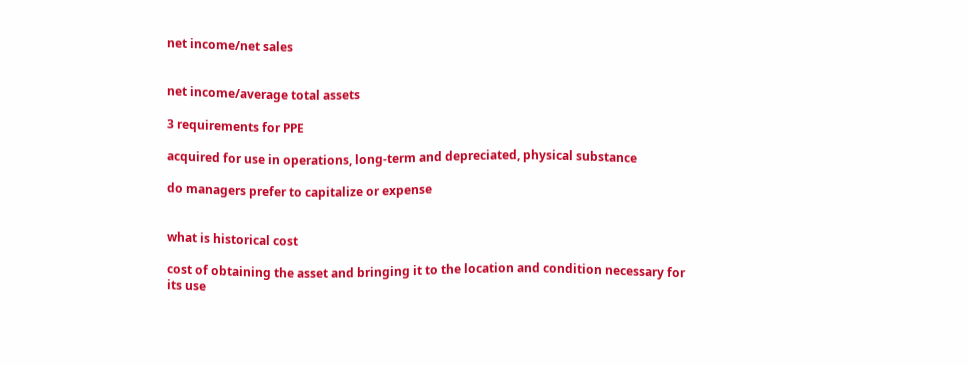net income/net sales


net income/average total assets

3 requirements for PPE

acquired for use in operations, long-term and depreciated, physical substance

do managers prefer to capitalize or expense


what is historical cost

cost of obtaining the asset and bringing it to the location and condition necessary for its use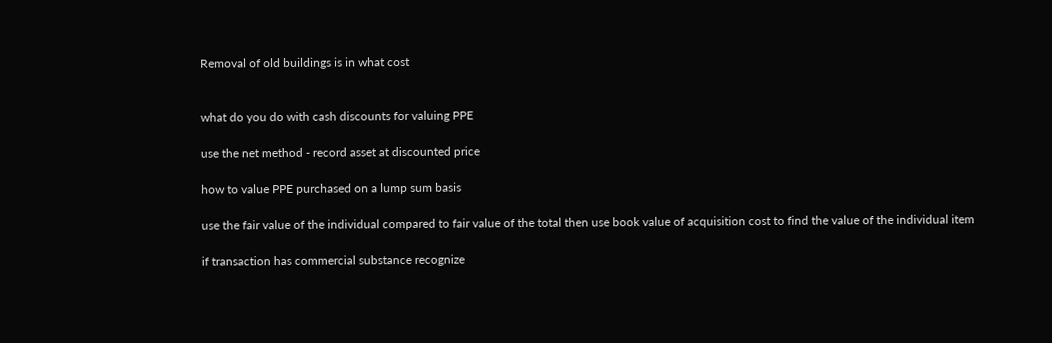Removal of old buildings is in what cost


what do you do with cash discounts for valuing PPE

use the net method - record asset at discounted price

how to value PPE purchased on a lump sum basis

use the fair value of the individual compared to fair value of the total then use book value of acquisition cost to find the value of the individual item

if transaction has commercial substance recognize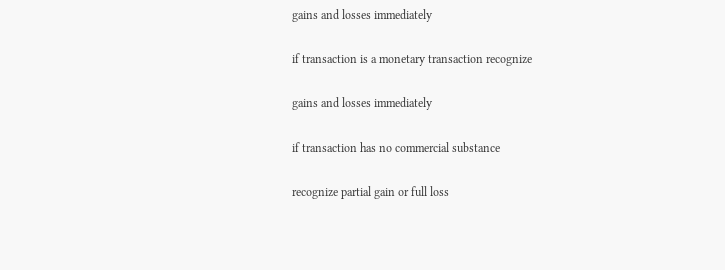gains and losses immediately

if transaction is a monetary transaction recognize

gains and losses immediately

if transaction has no commercial substance

recognize partial gain or full loss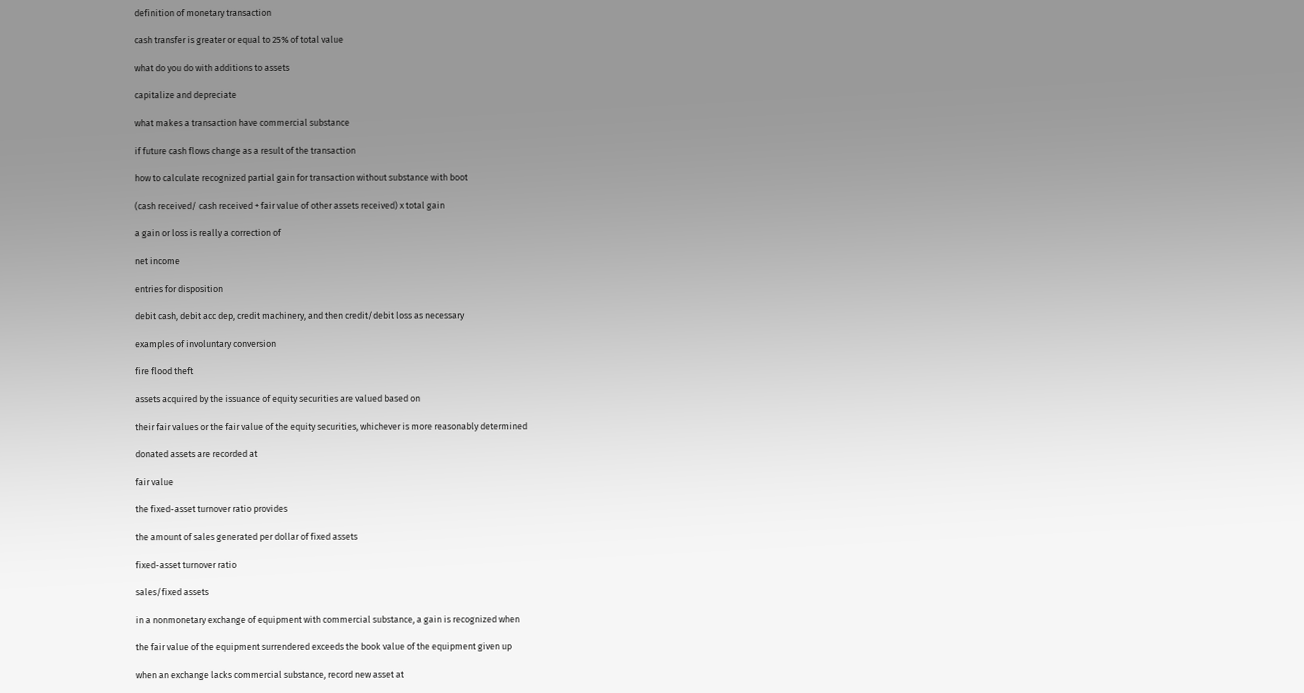definition of monetary transaction

cash transfer is greater or equal to 25% of total value

what do you do with additions to assets

capitalize and depreciate

what makes a transaction have commercial substance

if future cash flows change as a result of the transaction

how to calculate recognized partial gain for transaction without substance with boot

(cash received/ cash received + fair value of other assets received) x total gain

a gain or loss is really a correction of

net income

entries for disposition

debit cash, debit acc dep, credit machinery, and then credit/debit loss as necessary

examples of involuntary conversion

fire flood theft

assets acquired by the issuance of equity securities are valued based on

their fair values or the fair value of the equity securities, whichever is more reasonably determined

donated assets are recorded at

fair value

the fixed-asset turnover ratio provides

the amount of sales generated per dollar of fixed assets

fixed-asset turnover ratio

sales/fixed assets

in a nonmonetary exchange of equipment with commercial substance, a gain is recognized when

the fair value of the equipment surrendered exceeds the book value of the equipment given up

when an exchange lacks commercial substance, record new asset at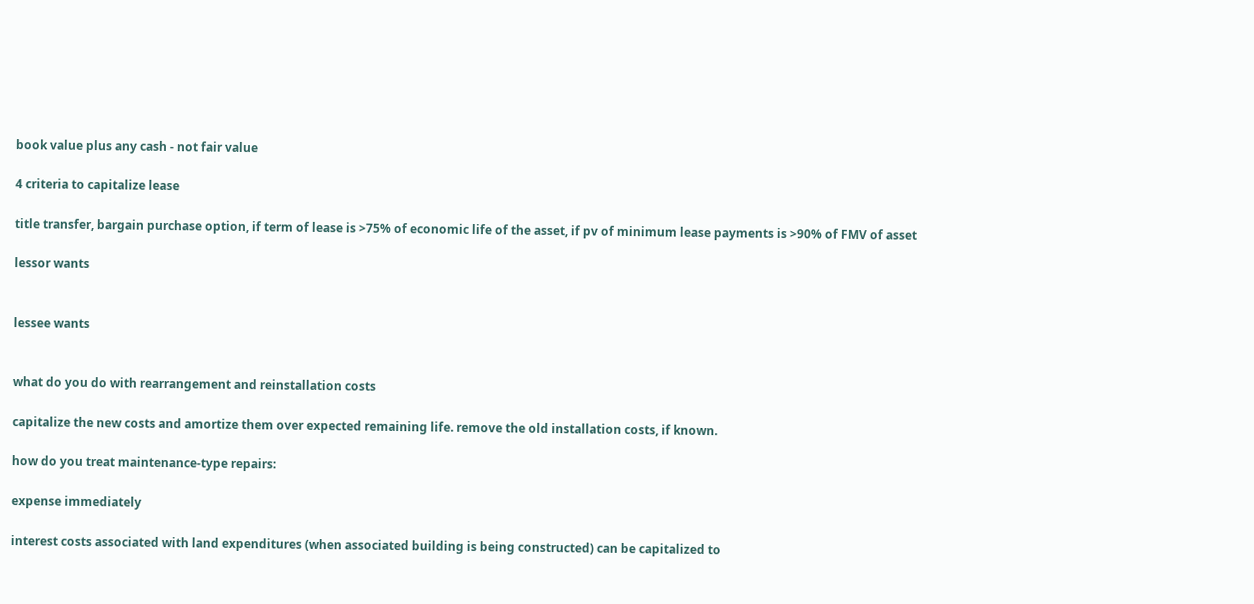book value plus any cash - not fair value

4 criteria to capitalize lease

title transfer, bargain purchase option, if term of lease is >75% of economic life of the asset, if pv of minimum lease payments is >90% of FMV of asset

lessor wants


lessee wants


what do you do with rearrangement and reinstallation costs

capitalize the new costs and amortize them over expected remaining life. remove the old installation costs, if known.

how do you treat maintenance-type repairs:

expense immediately

interest costs associated with land expenditures (when associated building is being constructed) can be capitalized to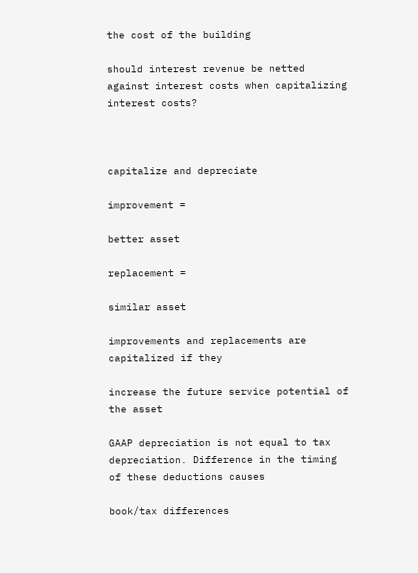the cost of the building

should interest revenue be netted against interest costs when capitalizing interest costs?



capitalize and depreciate

improvement =

better asset

replacement =

similar asset

improvements and replacements are capitalized if they

increase the future service potential of the asset

GAAP depreciation is not equal to tax depreciation. Difference in the timing of these deductions causes

book/tax differences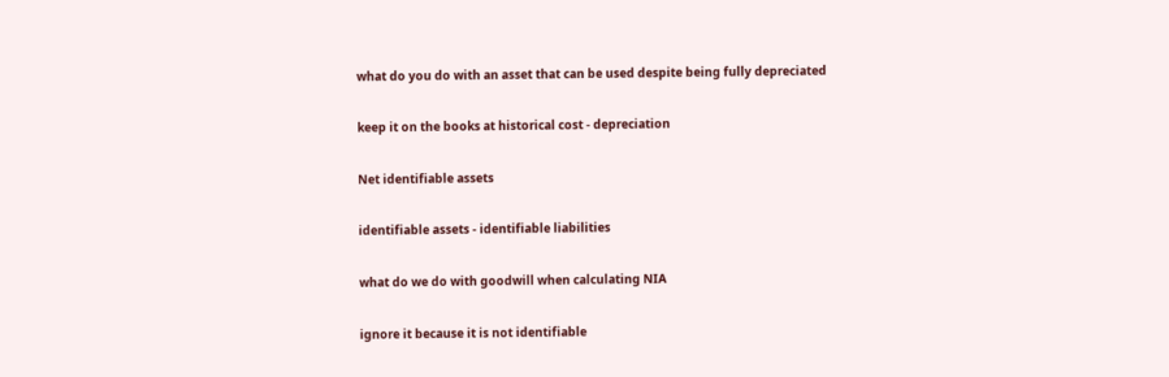what do you do with an asset that can be used despite being fully depreciated

keep it on the books at historical cost - depreciation

Net identifiable assets

identifiable assets - identifiable liabilities

what do we do with goodwill when calculating NIA

ignore it because it is not identifiable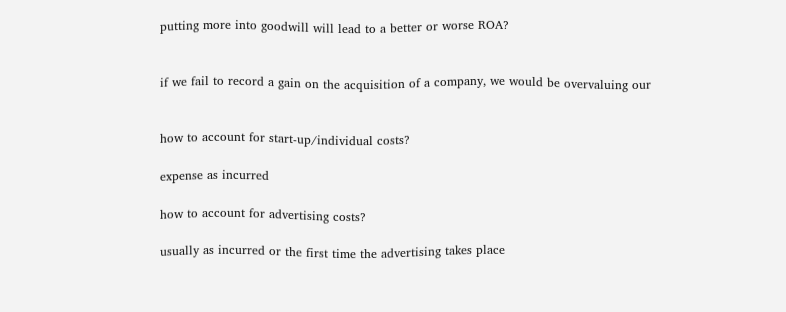putting more into goodwill will lead to a better or worse ROA?


if we fail to record a gain on the acquisition of a company, we would be overvaluing our


how to account for start-up/individual costs?

expense as incurred

how to account for advertising costs?

usually as incurred or the first time the advertising takes place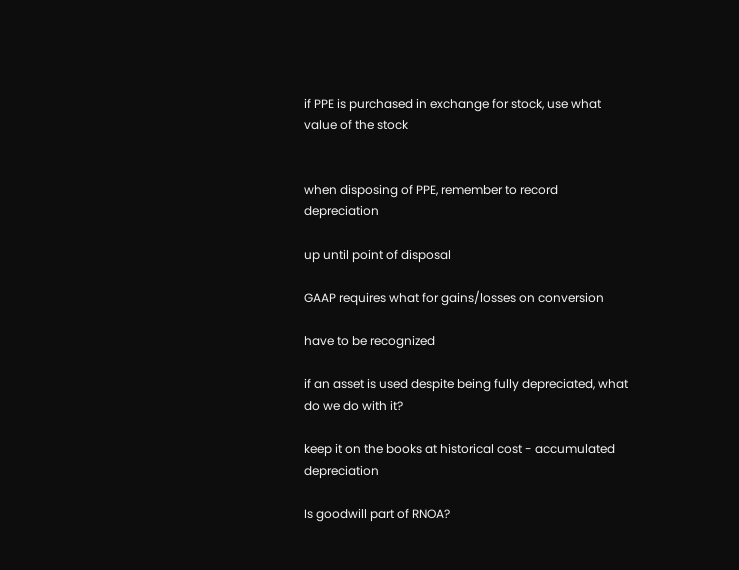if PPE is purchased in exchange for stock, use what value of the stock


when disposing of PPE, remember to record depreciation

up until point of disposal

GAAP requires what for gains/losses on conversion

have to be recognized

if an asset is used despite being fully depreciated, what do we do with it?

keep it on the books at historical cost - accumulated depreciation

Is goodwill part of RNOA?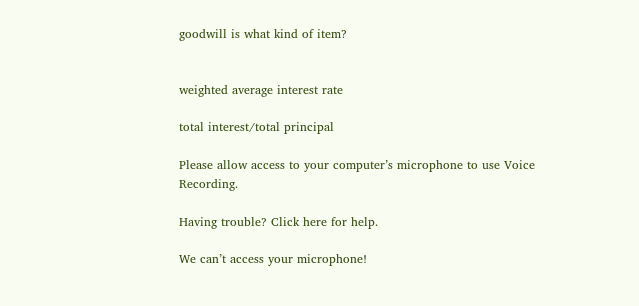goodwill is what kind of item?


weighted average interest rate

total interest/total principal

Please allow access to your computer’s microphone to use Voice Recording.

Having trouble? Click here for help.

We can’t access your microphone!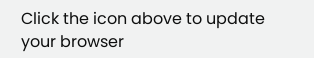Click the icon above to update your browser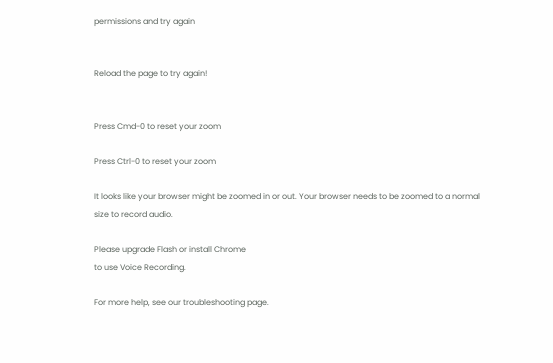permissions and try again


Reload the page to try again!


Press Cmd-0 to reset your zoom

Press Ctrl-0 to reset your zoom

It looks like your browser might be zoomed in or out. Your browser needs to be zoomed to a normal size to record audio.

Please upgrade Flash or install Chrome
to use Voice Recording.

For more help, see our troubleshooting page.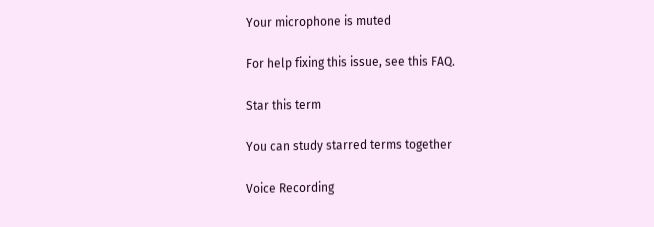Your microphone is muted

For help fixing this issue, see this FAQ.

Star this term

You can study starred terms together

Voice Recording